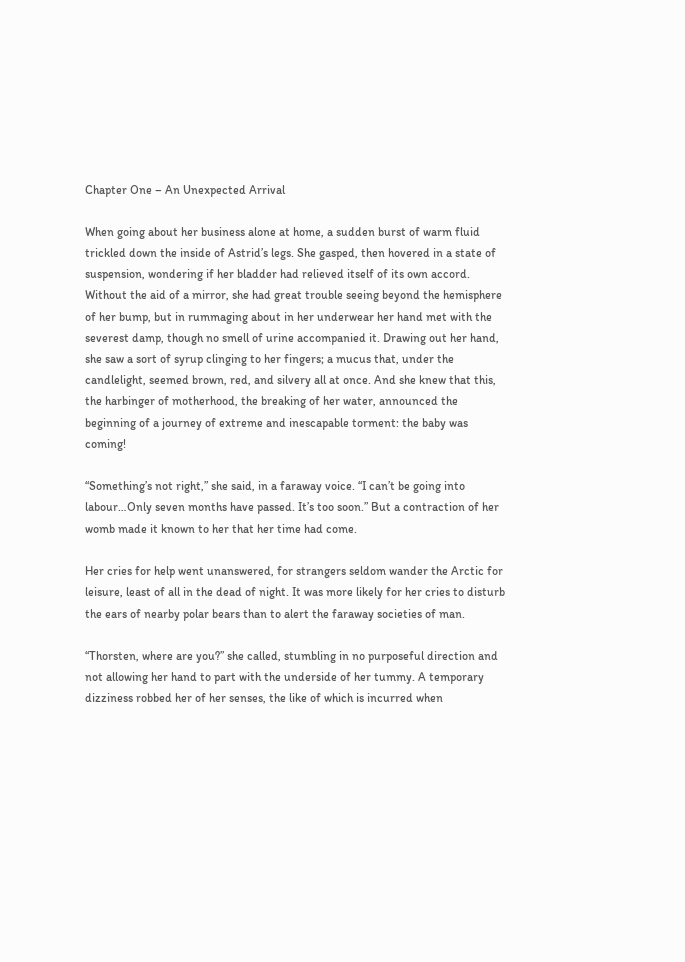Chapter One – An Unexpected Arrival

When going about her business alone at home, a sudden burst of warm fluid trickled down the inside of Astrid’s legs. She gasped, then hovered in a state of suspension, wondering if her bladder had relieved itself of its own accord. Without the aid of a mirror, she had great trouble seeing beyond the hemisphere of her bump, but in rummaging about in her underwear her hand met with the severest damp, though no smell of urine accompanied it. Drawing out her hand, she saw a sort of syrup clinging to her fingers; a mucus that, under the candlelight, seemed brown, red, and silvery all at once. And she knew that this, the harbinger of motherhood, the breaking of her water, announced the beginning of a journey of extreme and inescapable torment: the baby was coming!

“Something’s not right,” she said, in a faraway voice. “I can’t be going into labour…Only seven months have passed. It’s too soon.” But a contraction of her womb made it known to her that her time had come.

Her cries for help went unanswered, for strangers seldom wander the Arctic for leisure, least of all in the dead of night. It was more likely for her cries to disturb the ears of nearby polar bears than to alert the faraway societies of man.

“Thorsten, where are you?” she called, stumbling in no purposeful direction and not allowing her hand to part with the underside of her tummy. A temporary dizziness robbed her of her senses, the like of which is incurred when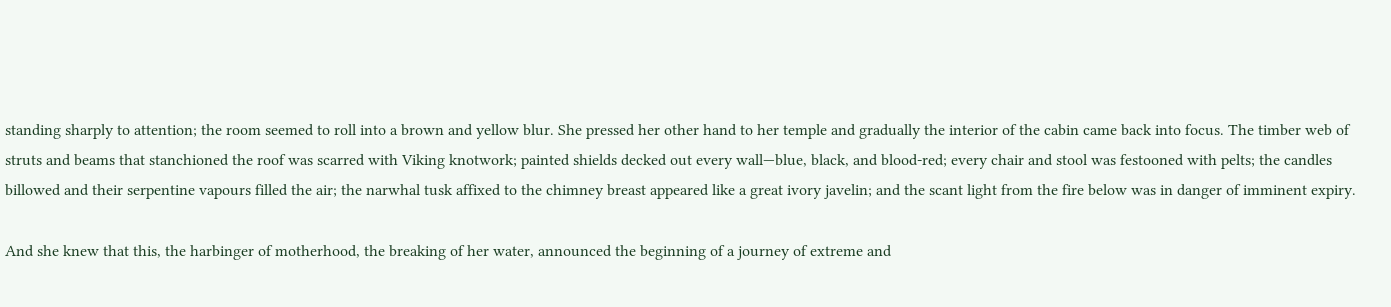standing sharply to attention; the room seemed to roll into a brown and yellow blur. She pressed her other hand to her temple and gradually the interior of the cabin came back into focus. The timber web of struts and beams that stanchioned the roof was scarred with Viking knotwork; painted shields decked out every wall—blue, black, and blood-red; every chair and stool was festooned with pelts; the candles billowed and their serpentine vapours filled the air; the narwhal tusk affixed to the chimney breast appeared like a great ivory javelin; and the scant light from the fire below was in danger of imminent expiry.

And she knew that this, the harbinger of motherhood, the breaking of her water, announced the beginning of a journey of extreme and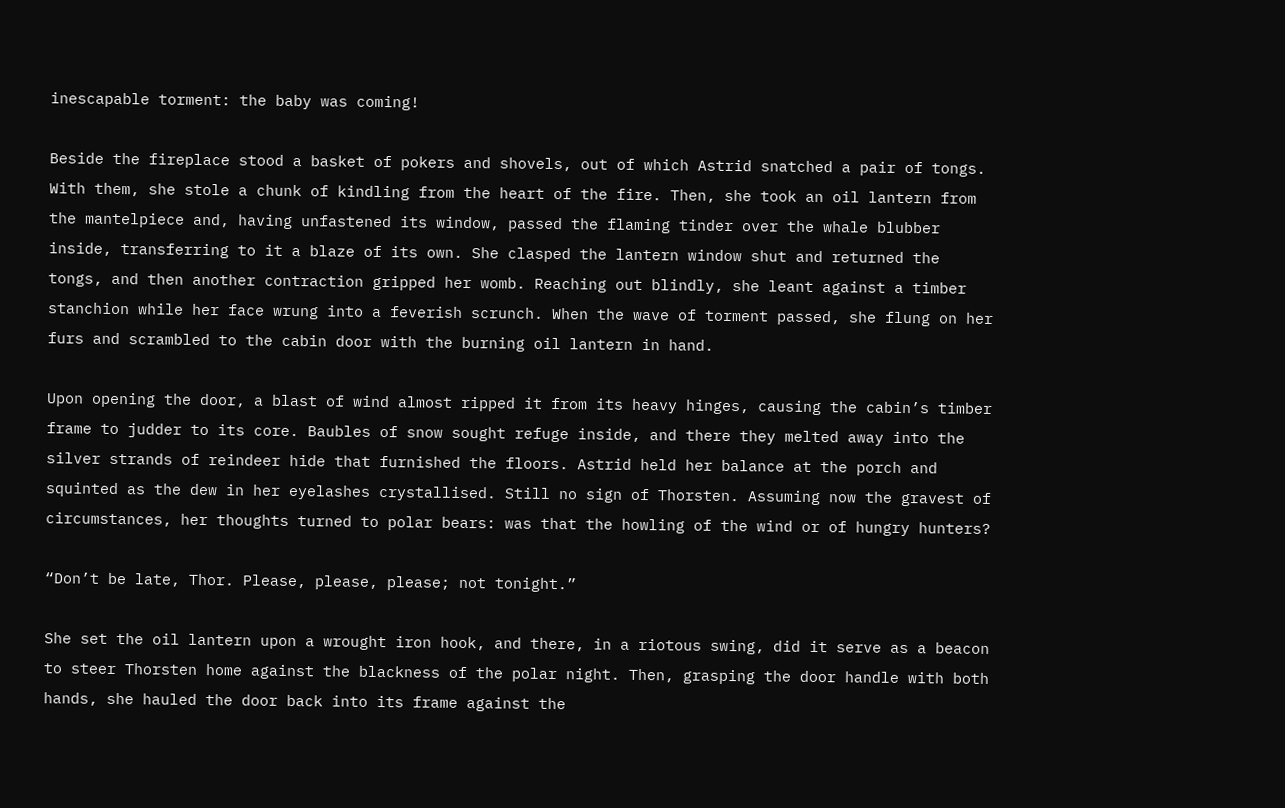inescapable torment: the baby was coming!

Beside the fireplace stood a basket of pokers and shovels, out of which Astrid snatched a pair of tongs. With them, she stole a chunk of kindling from the heart of the fire. Then, she took an oil lantern from the mantelpiece and, having unfastened its window, passed the flaming tinder over the whale blubber inside, transferring to it a blaze of its own. She clasped the lantern window shut and returned the tongs, and then another contraction gripped her womb. Reaching out blindly, she leant against a timber stanchion while her face wrung into a feverish scrunch. When the wave of torment passed, she flung on her furs and scrambled to the cabin door with the burning oil lantern in hand.

Upon opening the door, a blast of wind almost ripped it from its heavy hinges, causing the cabin’s timber frame to judder to its core. Baubles of snow sought refuge inside, and there they melted away into the silver strands of reindeer hide that furnished the floors. Astrid held her balance at the porch and squinted as the dew in her eyelashes crystallised. Still no sign of Thorsten. Assuming now the gravest of circumstances, her thoughts turned to polar bears: was that the howling of the wind or of hungry hunters?

“Don’t be late, Thor. Please, please, please; not tonight.”

She set the oil lantern upon a wrought iron hook, and there, in a riotous swing, did it serve as a beacon to steer Thorsten home against the blackness of the polar night. Then, grasping the door handle with both hands, she hauled the door back into its frame against the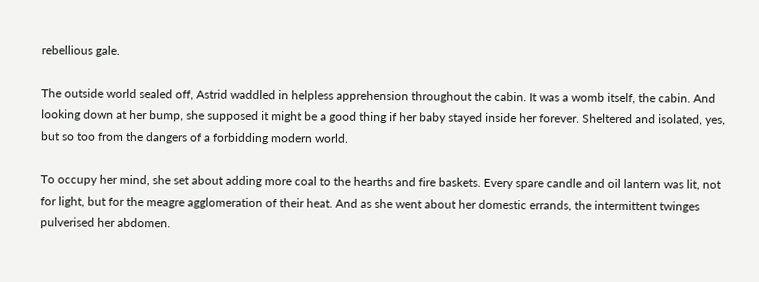rebellious gale.

The outside world sealed off, Astrid waddled in helpless apprehension throughout the cabin. It was a womb itself, the cabin. And looking down at her bump, she supposed it might be a good thing if her baby stayed inside her forever. Sheltered and isolated, yes, but so too from the dangers of a forbidding modern world.

To occupy her mind, she set about adding more coal to the hearths and fire baskets. Every spare candle and oil lantern was lit, not for light, but for the meagre agglomeration of their heat. And as she went about her domestic errands, the intermittent twinges pulverised her abdomen.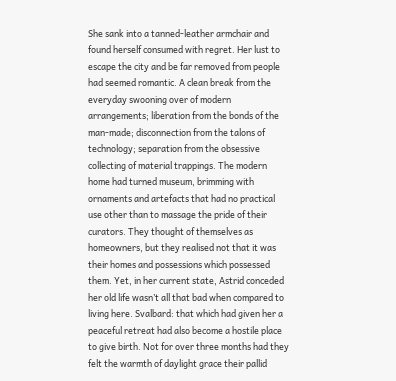She sank into a tanned-leather armchair and found herself consumed with regret. Her lust to escape the city and be far removed from people had seemed romantic. A clean break from the everyday swooning over of modern arrangements; liberation from the bonds of the man-made; disconnection from the talons of technology; separation from the obsessive collecting of material trappings. The modern home had turned museum, brimming with ornaments and artefacts that had no practical use other than to massage the pride of their curators. They thought of themselves as homeowners, but they realised not that it was their homes and possessions which possessed them. Yet, in her current state, Astrid conceded her old life wasn’t all that bad when compared to living here. Svalbard: that which had given her a peaceful retreat had also become a hostile place to give birth. Not for over three months had they felt the warmth of daylight grace their pallid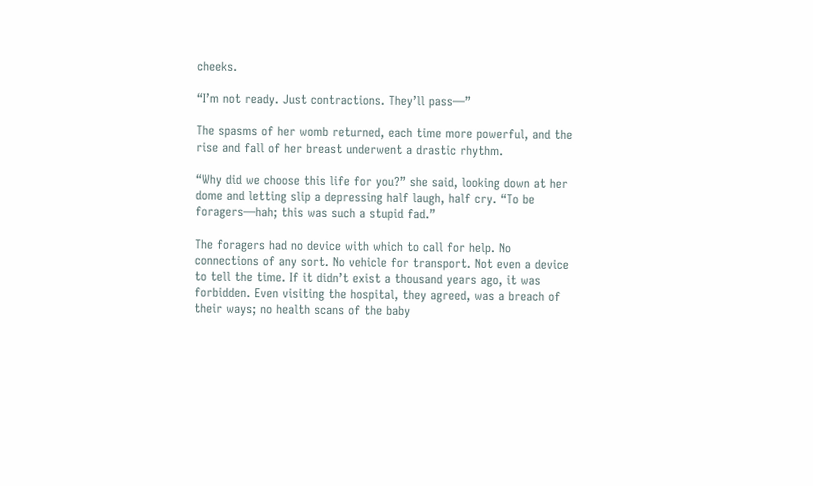cheeks.

“I’m not ready. Just contractions. They’ll pass—”

The spasms of her womb returned, each time more powerful, and the rise and fall of her breast underwent a drastic rhythm.

“Why did we choose this life for you?” she said, looking down at her dome and letting slip a depressing half laugh, half cry. “To be foragers—hah; this was such a stupid fad.”

The foragers had no device with which to call for help. No connections of any sort. No vehicle for transport. Not even a device to tell the time. If it didn’t exist a thousand years ago, it was forbidden. Even visiting the hospital, they agreed, was a breach of their ways; no health scans of the baby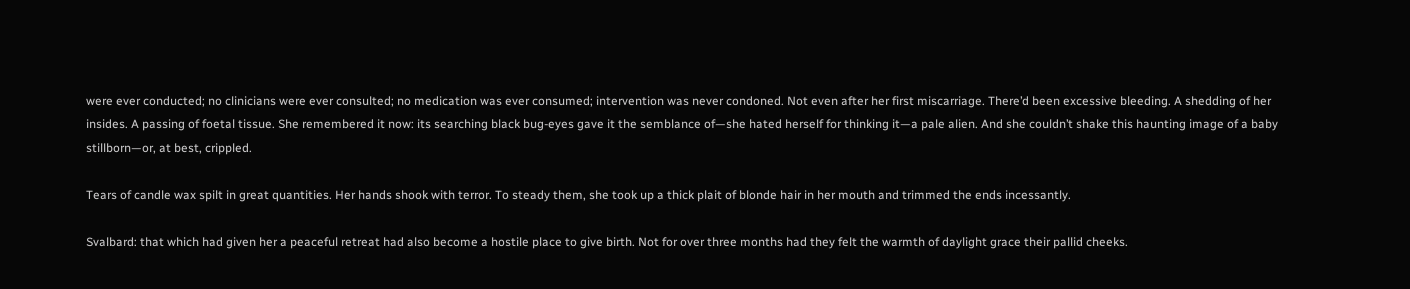were ever conducted; no clinicians were ever consulted; no medication was ever consumed; intervention was never condoned. Not even after her first miscarriage. There’d been excessive bleeding. A shedding of her insides. A passing of foetal tissue. She remembered it now: its searching black bug-eyes gave it the semblance of—she hated herself for thinking it—a pale alien. And she couldn’t shake this haunting image of a baby stillborn—or, at best, crippled.

Tears of candle wax spilt in great quantities. Her hands shook with terror. To steady them, she took up a thick plait of blonde hair in her mouth and trimmed the ends incessantly.

Svalbard: that which had given her a peaceful retreat had also become a hostile place to give birth. Not for over three months had they felt the warmth of daylight grace their pallid cheeks.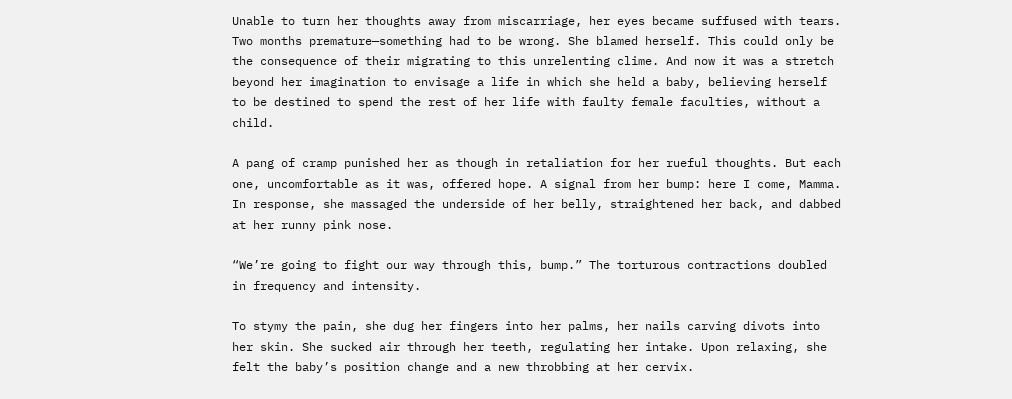Unable to turn her thoughts away from miscarriage, her eyes became suffused with tears. Two months premature—something had to be wrong. She blamed herself. This could only be the consequence of their migrating to this unrelenting clime. And now it was a stretch beyond her imagination to envisage a life in which she held a baby, believing herself to be destined to spend the rest of her life with faulty female faculties, without a child.

A pang of cramp punished her as though in retaliation for her rueful thoughts. But each one, uncomfortable as it was, offered hope. A signal from her bump: here I come, Mamma. In response, she massaged the underside of her belly, straightened her back, and dabbed at her runny pink nose.

“We’re going to fight our way through this, bump.” The torturous contractions doubled in frequency and intensity.

To stymy the pain, she dug her fingers into her palms, her nails carving divots into her skin. She sucked air through her teeth, regulating her intake. Upon relaxing, she felt the baby’s position change and a new throbbing at her cervix.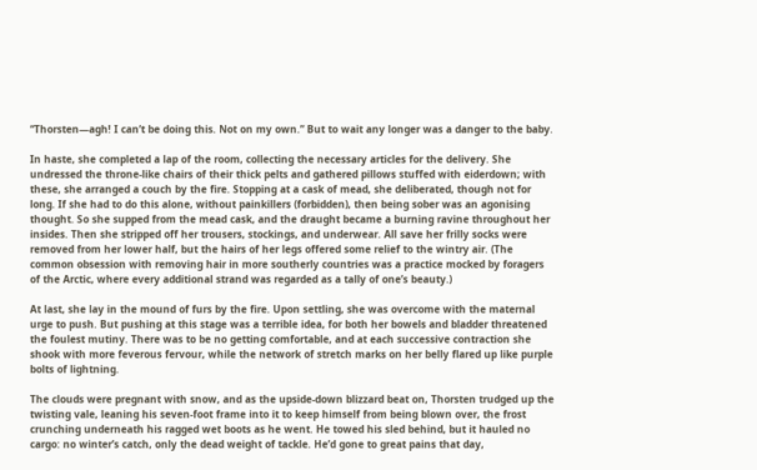“Thorsten—agh! I can’t be doing this. Not on my own.” But to wait any longer was a danger to the baby.

In haste, she completed a lap of the room, collecting the necessary articles for the delivery. She undressed the throne-like chairs of their thick pelts and gathered pillows stuffed with eiderdown; with these, she arranged a couch by the fire. Stopping at a cask of mead, she deliberated, though not for long. If she had to do this alone, without painkillers (forbidden), then being sober was an agonising thought. So she supped from the mead cask, and the draught became a burning ravine throughout her insides. Then she stripped off her trousers, stockings, and underwear. All save her frilly socks were removed from her lower half, but the hairs of her legs offered some relief to the wintry air. (The common obsession with removing hair in more southerly countries was a practice mocked by foragers of the Arctic, where every additional strand was regarded as a tally of one’s beauty.)

At last, she lay in the mound of furs by the fire. Upon settling, she was overcome with the maternal urge to push. But pushing at this stage was a terrible idea, for both her bowels and bladder threatened the foulest mutiny. There was to be no getting comfortable, and at each successive contraction she shook with more feverous fervour, while the network of stretch marks on her belly flared up like purple bolts of lightning.

The clouds were pregnant with snow, and as the upside-down blizzard beat on, Thorsten trudged up the twisting vale, leaning his seven-foot frame into it to keep himself from being blown over, the frost crunching underneath his ragged wet boots as he went. He towed his sled behind, but it hauled no cargo: no winter’s catch, only the dead weight of tackle. He’d gone to great pains that day,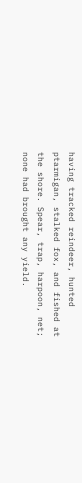having tracked reindeer, hunted ptarmigan, stalked fox, and fished at the shore. Spear, trap, harpoon, net; none had brought any yield.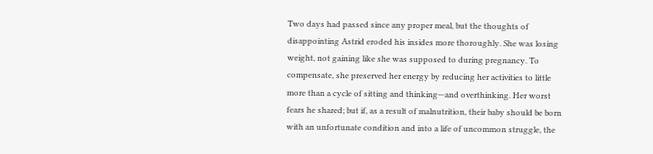Two days had passed since any proper meal, but the thoughts of disappointing Astrid eroded his insides more thoroughly. She was losing weight, not gaining like she was supposed to during pregnancy. To compensate, she preserved her energy by reducing her activities to little more than a cycle of sitting and thinking—and overthinking. Her worst fears he shared; but if, as a result of malnutrition, their baby should be born with an unfortunate condition and into a life of uncommon struggle, the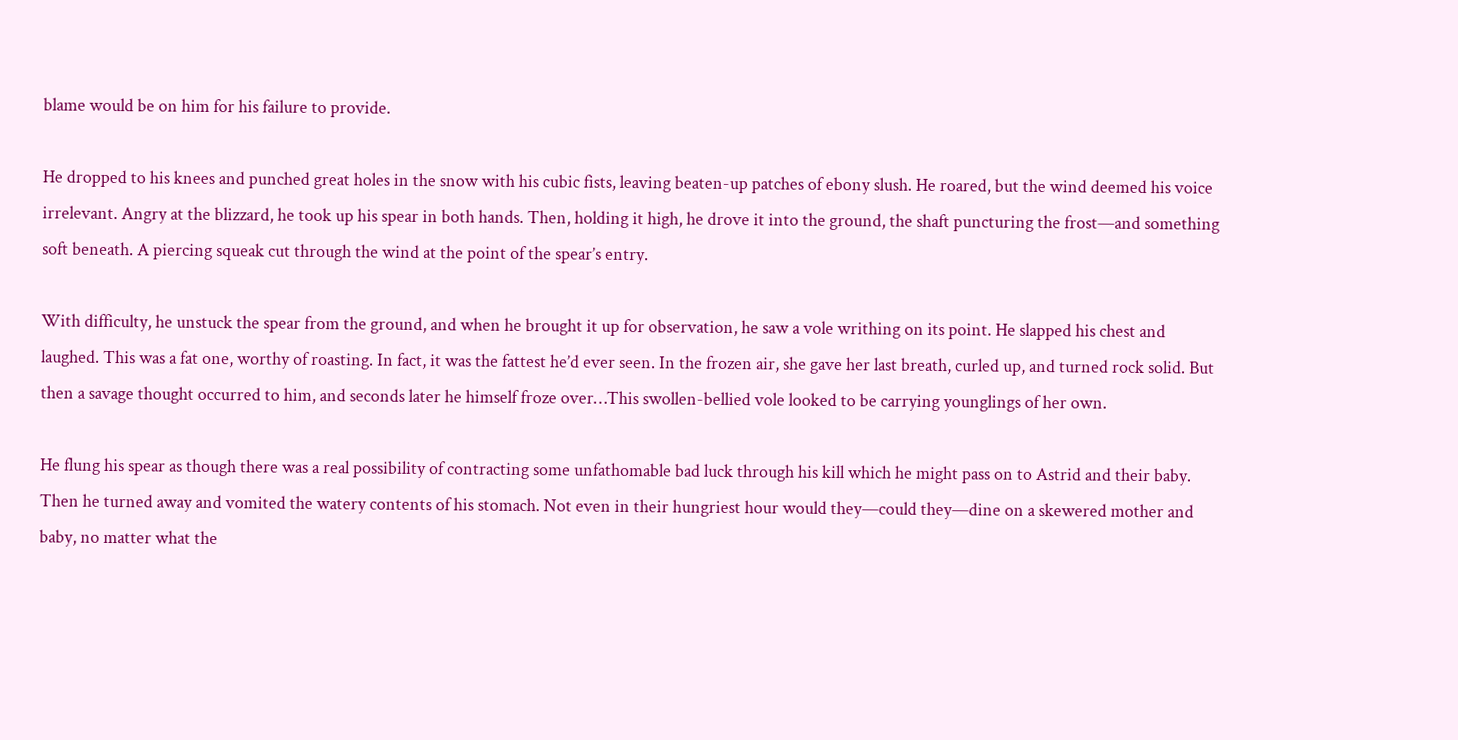blame would be on him for his failure to provide.

He dropped to his knees and punched great holes in the snow with his cubic fists, leaving beaten-up patches of ebony slush. He roared, but the wind deemed his voice irrelevant. Angry at the blizzard, he took up his spear in both hands. Then, holding it high, he drove it into the ground, the shaft puncturing the frost—and something soft beneath. A piercing squeak cut through the wind at the point of the spear’s entry.

With difficulty, he unstuck the spear from the ground, and when he brought it up for observation, he saw a vole writhing on its point. He slapped his chest and laughed. This was a fat one, worthy of roasting. In fact, it was the fattest he’d ever seen. In the frozen air, she gave her last breath, curled up, and turned rock solid. But then a savage thought occurred to him, and seconds later he himself froze over…This swollen-bellied vole looked to be carrying younglings of her own.

He flung his spear as though there was a real possibility of contracting some unfathomable bad luck through his kill which he might pass on to Astrid and their baby. Then he turned away and vomited the watery contents of his stomach. Not even in their hungriest hour would they—could they—dine on a skewered mother and baby, no matter what the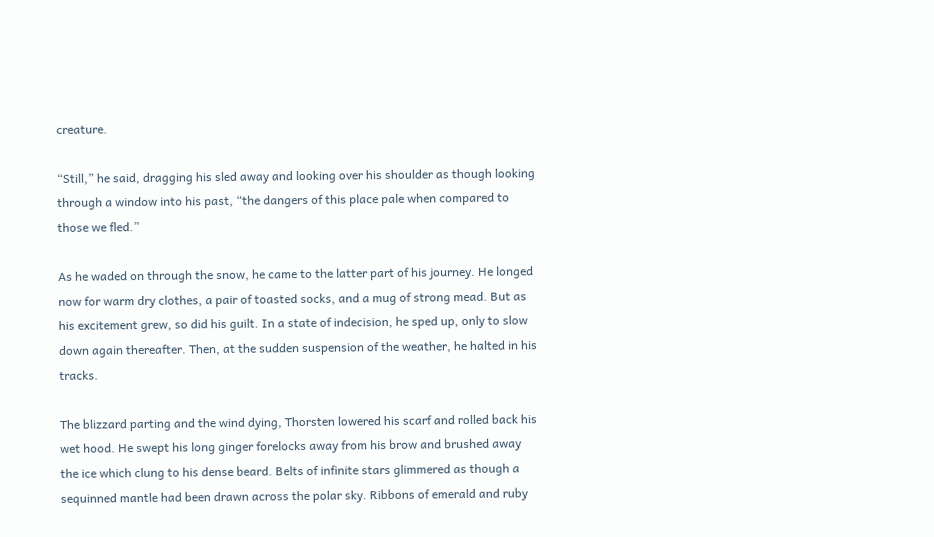creature.

“Still,” he said, dragging his sled away and looking over his shoulder as though looking through a window into his past, “the dangers of this place pale when compared to those we fled.”

As he waded on through the snow, he came to the latter part of his journey. He longed now for warm dry clothes, a pair of toasted socks, and a mug of strong mead. But as his excitement grew, so did his guilt. In a state of indecision, he sped up, only to slow down again thereafter. Then, at the sudden suspension of the weather, he halted in his tracks.

The blizzard parting and the wind dying, Thorsten lowered his scarf and rolled back his wet hood. He swept his long ginger forelocks away from his brow and brushed away the ice which clung to his dense beard. Belts of infinite stars glimmered as though a sequinned mantle had been drawn across the polar sky. Ribbons of emerald and ruby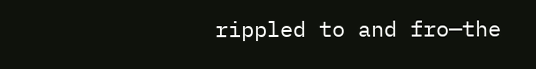rippled to and fro—the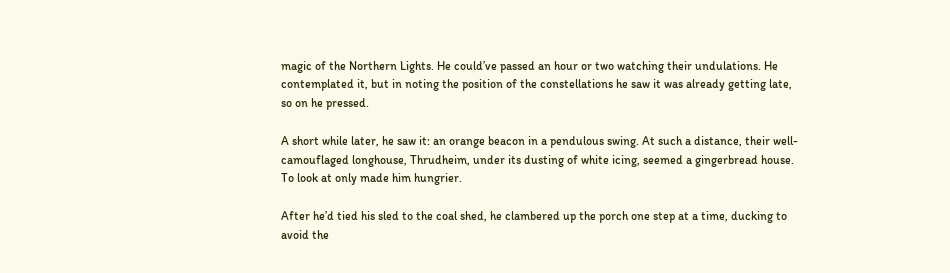magic of the Northern Lights. He could’ve passed an hour or two watching their undulations. He contemplated it, but in noting the position of the constellations he saw it was already getting late, so on he pressed.

A short while later, he saw it: an orange beacon in a pendulous swing. At such a distance, their well-camouflaged longhouse, Thrudheim, under its dusting of white icing, seemed a gingerbread house. To look at only made him hungrier.

After he’d tied his sled to the coal shed, he clambered up the porch one step at a time, ducking to avoid the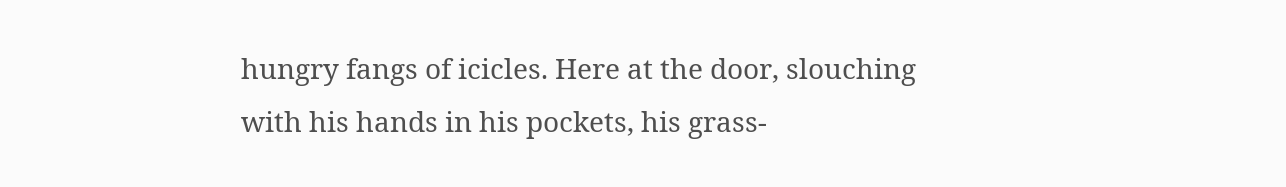hungry fangs of icicles. Here at the door, slouching with his hands in his pockets, his grass-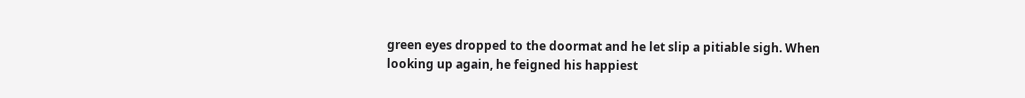green eyes dropped to the doormat and he let slip a pitiable sigh. When looking up again, he feigned his happiest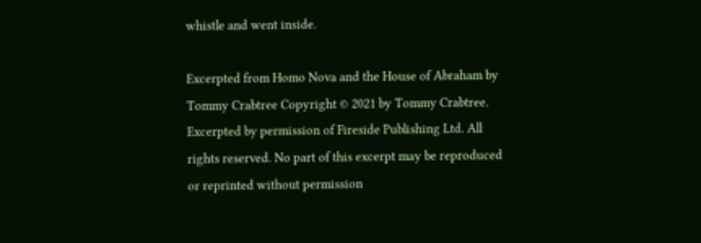whistle and went inside.

Excerpted from Homo Nova and the House of Abraham by Tommy Crabtree Copyright © 2021 by Tommy Crabtree. Excerpted by permission of Fireside Publishing Ltd. All rights reserved. No part of this excerpt may be reproduced or reprinted without permission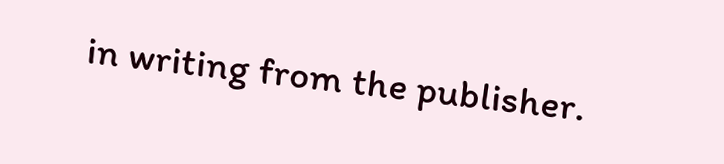in writing from the publisher.